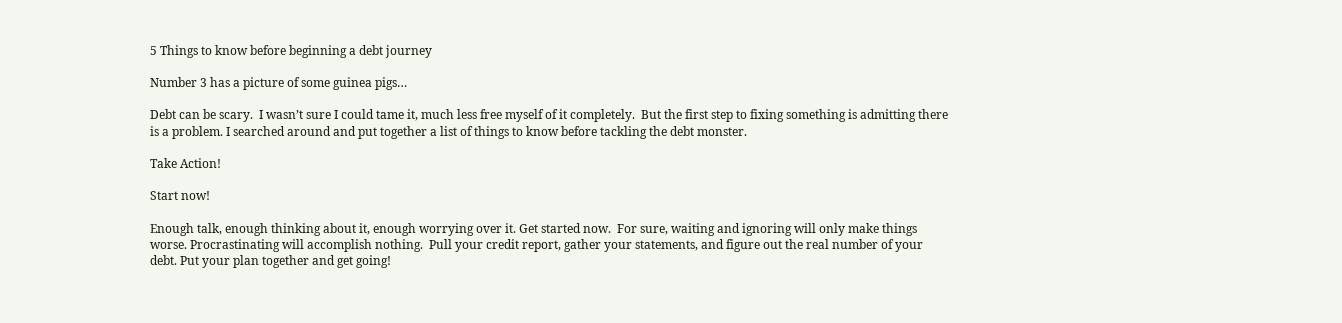5 Things to know before beginning a debt journey

Number 3 has a picture of some guinea pigs…

Debt can be scary.  I wasn’t sure I could tame it, much less free myself of it completely.  But the first step to fixing something is admitting there is a problem. I searched around and put together a list of things to know before tackling the debt monster.

Take Action!

Start now!

Enough talk, enough thinking about it, enough worrying over it. Get started now.  For sure, waiting and ignoring will only make things worse. Procrastinating will accomplish nothing.  Pull your credit report, gather your statements, and figure out the real number of your debt. Put your plan together and get going!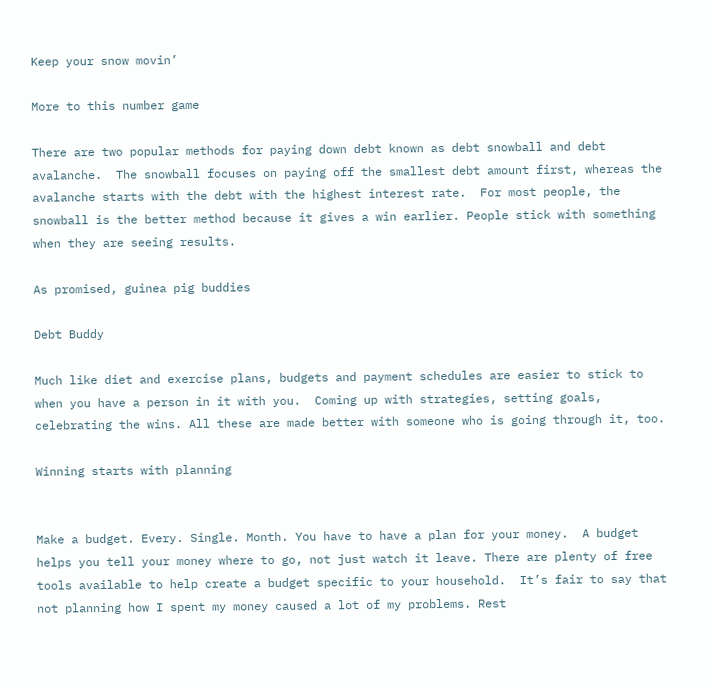Keep your snow movin’

More to this number game

There are two popular methods for paying down debt known as debt snowball and debt avalanche.  The snowball focuses on paying off the smallest debt amount first, whereas the avalanche starts with the debt with the highest interest rate.  For most people, the snowball is the better method because it gives a win earlier. People stick with something when they are seeing results.

As promised, guinea pig buddies

Debt Buddy

Much like diet and exercise plans, budgets and payment schedules are easier to stick to when you have a person in it with you.  Coming up with strategies, setting goals, celebrating the wins. All these are made better with someone who is going through it, too.

Winning starts with planning


Make a budget. Every. Single. Month. You have to have a plan for your money.  A budget helps you tell your money where to go, not just watch it leave. There are plenty of free tools available to help create a budget specific to your household.  It’s fair to say that not planning how I spent my money caused a lot of my problems. Rest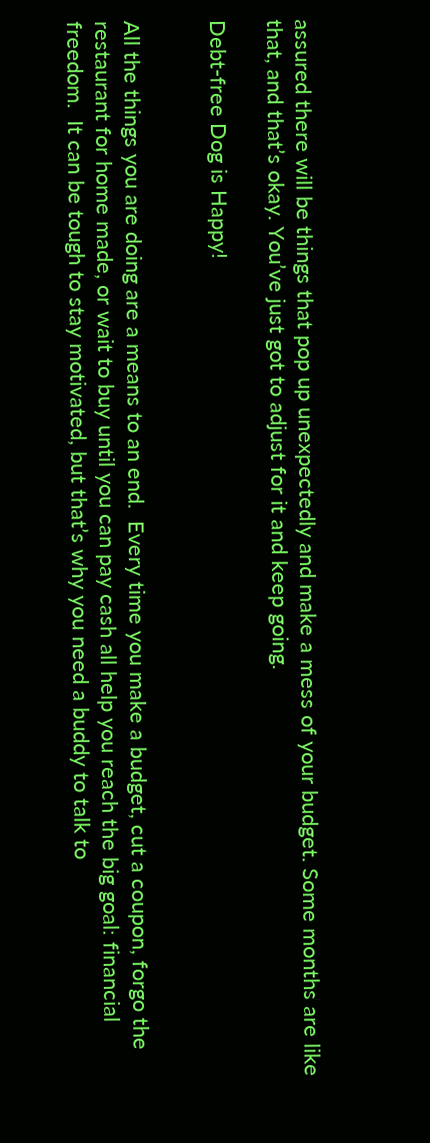assured there will be things that pop up unexpectedly and make a mess of your budget. Some months are like that, and that’s okay. You’ve just got to adjust for it and keep going.

Debt-free Dog is Happy!


All the things you are doing are a means to an end.  Every time you make a budget, cut a coupon, forgo the restaurant for home made, or wait to buy until you can pay cash all help you reach the big goal: financial freedom.  It can be tough to stay motivated, but that’s why you need a buddy to talk to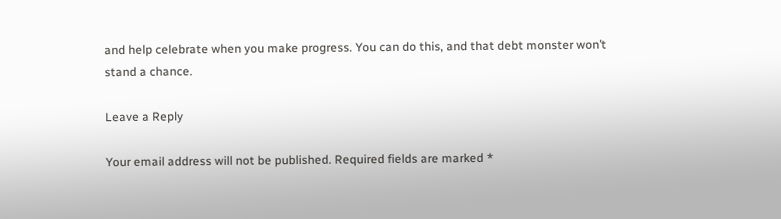and help celebrate when you make progress. You can do this, and that debt monster won’t stand a chance.

Leave a Reply

Your email address will not be published. Required fields are marked *